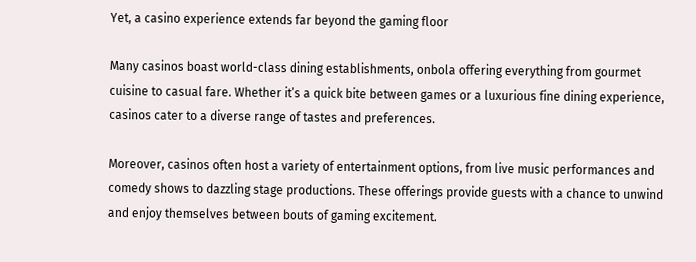Yet, a casino experience extends far beyond the gaming floor

Many casinos boast world-class dining establishments, onbola offering everything from gourmet cuisine to casual fare. Whether it’s a quick bite between games or a luxurious fine dining experience, casinos cater to a diverse range of tastes and preferences.

Moreover, casinos often host a variety of entertainment options, from live music performances and comedy shows to dazzling stage productions. These offerings provide guests with a chance to unwind and enjoy themselves between bouts of gaming excitement.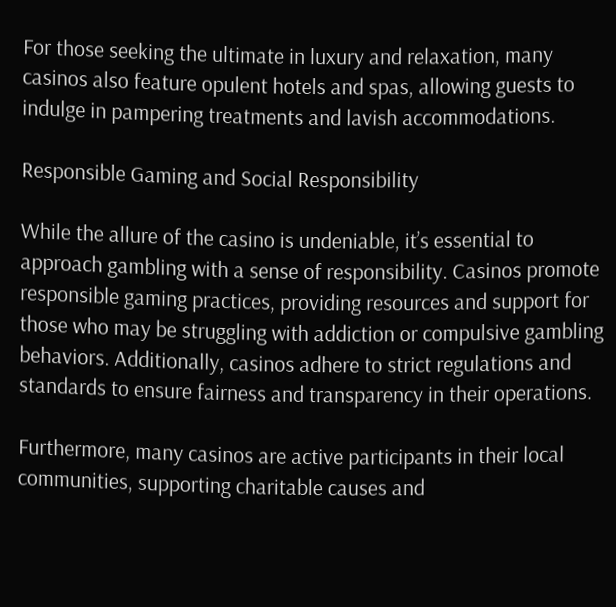For those seeking the ultimate in luxury and relaxation, many casinos also feature opulent hotels and spas, allowing guests to indulge in pampering treatments and lavish accommodations.

Responsible Gaming and Social Responsibility

While the allure of the casino is undeniable, it’s essential to approach gambling with a sense of responsibility. Casinos promote responsible gaming practices, providing resources and support for those who may be struggling with addiction or compulsive gambling behaviors. Additionally, casinos adhere to strict regulations and standards to ensure fairness and transparency in their operations.

Furthermore, many casinos are active participants in their local communities, supporting charitable causes and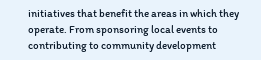initiatives that benefit the areas in which they operate. From sponsoring local events to contributing to community development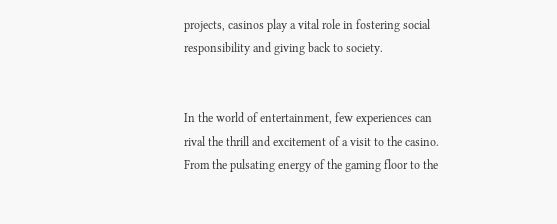projects, casinos play a vital role in fostering social responsibility and giving back to society.


In the world of entertainment, few experiences can rival the thrill and excitement of a visit to the casino. From the pulsating energy of the gaming floor to the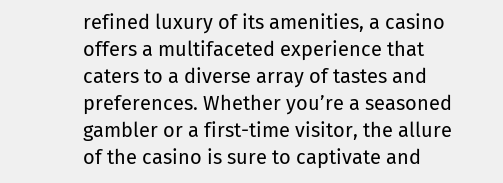refined luxury of its amenities, a casino offers a multifaceted experience that caters to a diverse array of tastes and preferences. Whether you’re a seasoned gambler or a first-time visitor, the allure of the casino is sure to captivate and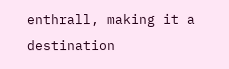enthrall, making it a destination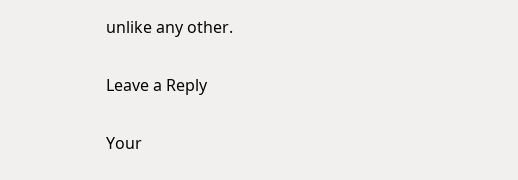unlike any other.

Leave a Reply

Your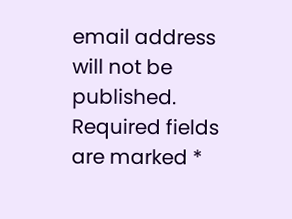email address will not be published. Required fields are marked *